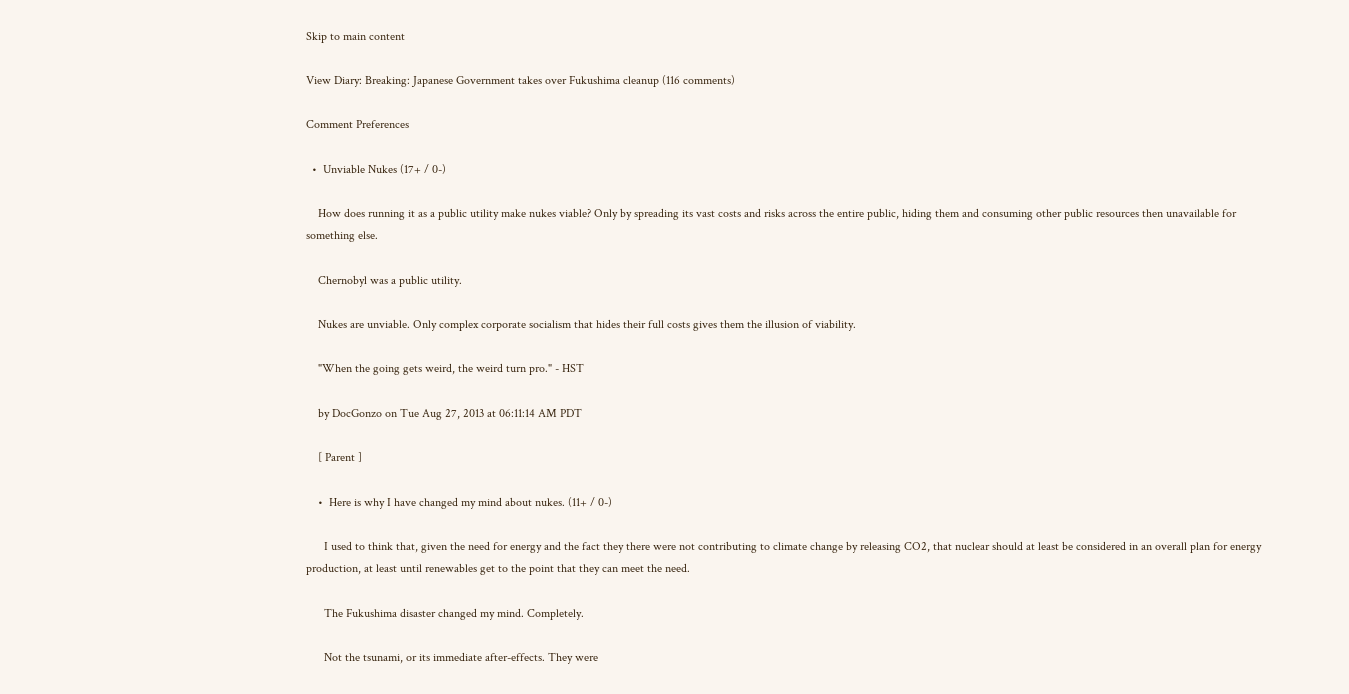Skip to main content

View Diary: Breaking: Japanese Government takes over Fukushima cleanup (116 comments)

Comment Preferences

  •  Unviable Nukes (17+ / 0-)

    How does running it as a public utility make nukes viable? Only by spreading its vast costs and risks across the entire public, hiding them and consuming other public resources then unavailable for something else.

    Chernobyl was a public utility.

    Nukes are unviable. Only complex corporate socialism that hides their full costs gives them the illusion of viability.

    "When the going gets weird, the weird turn pro." - HST

    by DocGonzo on Tue Aug 27, 2013 at 06:11:14 AM PDT

    [ Parent ]

    •  Here is why I have changed my mind about nukes. (11+ / 0-)

      I used to think that, given the need for energy and the fact they there were not contributing to climate change by releasing CO2, that nuclear should at least be considered in an overall plan for energy production, at least until renewables get to the point that they can meet the need.

      The Fukushima disaster changed my mind. Completely.

      Not the tsunami, or its immediate after-effects. They were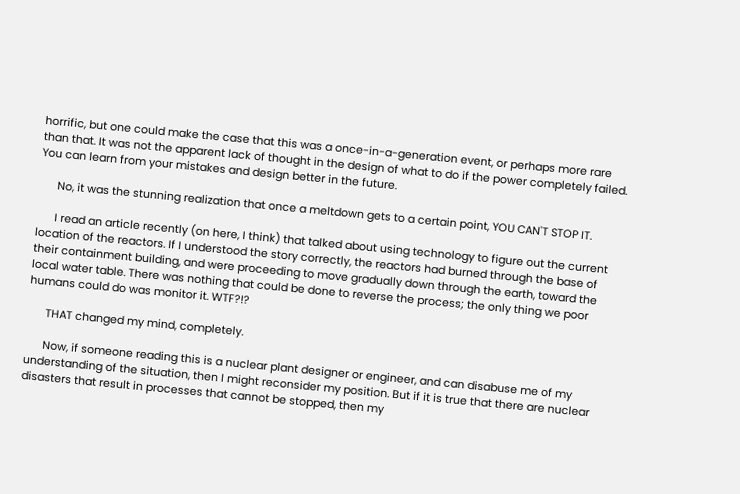horrific, but one could make the case that this was a once-in-a-generation event, or perhaps more rare than that. It was not the apparent lack of thought in the design of what to do if the power completely failed. You can learn from your mistakes and design better in the future.

      No, it was the stunning realization that once a meltdown gets to a certain point, YOU CAN'T STOP IT.

      I read an article recently (on here, I think) that talked about using technology to figure out the current location of the reactors. If I understood the story correctly, the reactors had burned through the base of their containment building, and were proceeding to move gradually down through the earth, toward the local water table. There was nothing that could be done to reverse the process; the only thing we poor humans could do was monitor it. WTF?!?

      THAT changed my mind, completely.

      Now, if someone reading this is a nuclear plant designer or engineer, and can disabuse me of my understanding of the situation, then I might reconsider my position. But if it is true that there are nuclear disasters that result in processes that cannot be stopped, then my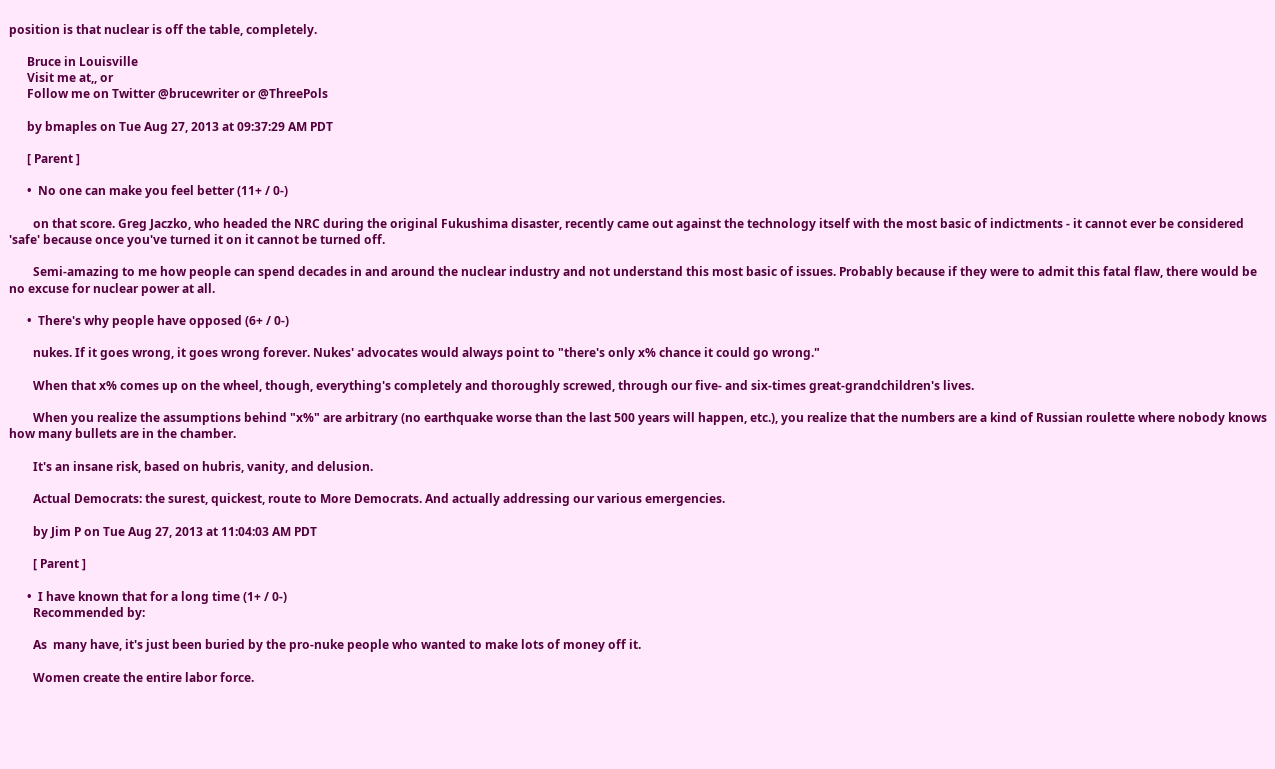position is that nuclear is off the table, completely.

      Bruce in Louisville
      Visit me at,, or
      Follow me on Twitter @brucewriter or @ThreePols

      by bmaples on Tue Aug 27, 2013 at 09:37:29 AM PDT

      [ Parent ]

      •  No one can make you feel better (11+ / 0-)

        on that score. Greg Jaczko, who headed the NRC during the original Fukushima disaster, recently came out against the technology itself with the most basic of indictments - it cannot ever be considered 'safe' because once you've turned it on it cannot be turned off.

        Semi-amazing to me how people can spend decades in and around the nuclear industry and not understand this most basic of issues. Probably because if they were to admit this fatal flaw, there would be no excuse for nuclear power at all.

      •  There's why people have opposed (6+ / 0-)

        nukes. If it goes wrong, it goes wrong forever. Nukes' advocates would always point to "there's only x% chance it could go wrong."

        When that x% comes up on the wheel, though, everything's completely and thoroughly screwed, through our five- and six-times great-grandchildren's lives.

        When you realize the assumptions behind "x%" are arbitrary (no earthquake worse than the last 500 years will happen, etc.), you realize that the numbers are a kind of Russian roulette where nobody knows how many bullets are in the chamber.

        It's an insane risk, based on hubris, vanity, and delusion.

        Actual Democrats: the surest, quickest, route to More Democrats. And actually addressing our various emergencies.

        by Jim P on Tue Aug 27, 2013 at 11:04:03 AM PDT

        [ Parent ]

      •  I have known that for a long time (1+ / 0-)
        Recommended by:

        As  many have, it's just been buried by the pro-nuke people who wanted to make lots of money off it.

        Women create the entire labor force.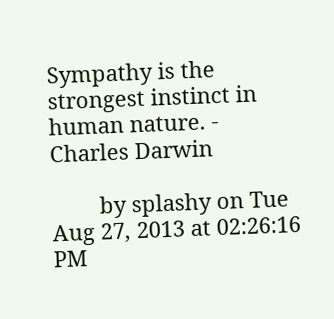Sympathy is the strongest instinct in human nature. - Charles Darwin

        by splashy on Tue Aug 27, 2013 at 02:26:16 PM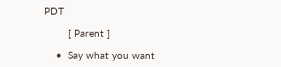PDT

        [ Parent ]

    •  Say what you want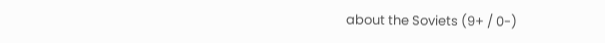about the Soviets (9+ / 0-)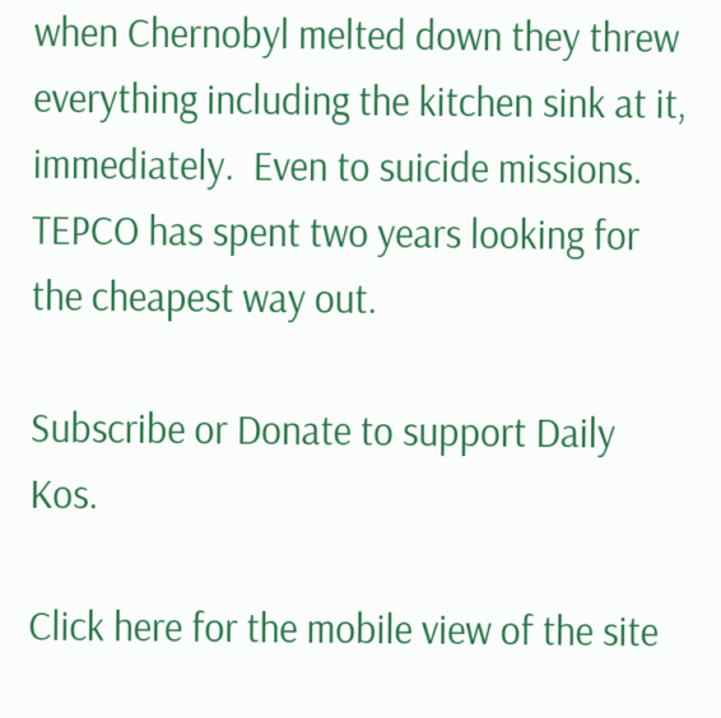when Chernobyl melted down they threw everything including the kitchen sink at it, immediately.  Even to suicide missions.  TEPCO has spent two years looking for the cheapest way out.

Subscribe or Donate to support Daily Kos.

Click here for the mobile view of the site